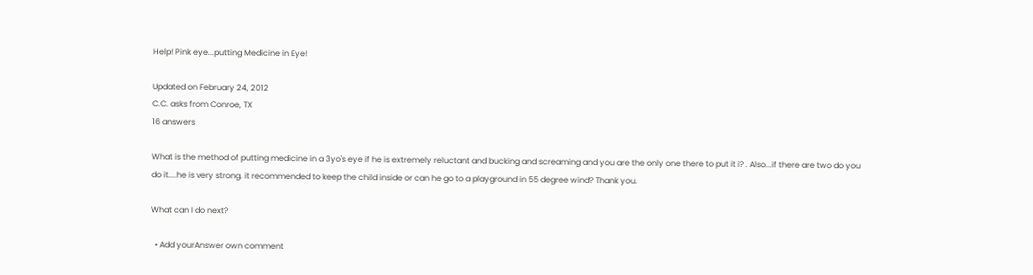Help! Pink eye...putting Medicine in Eye!

Updated on February 24, 2012
C.C. asks from Conroe, TX
16 answers

What is the method of putting medicine in a 3yo's eye if he is extremely reluctant and bucking and screaming and you are the only one there to put it i? . Also...if there are two do you do it....he is very strong. it recommended to keep the child inside or can he go to a playground in 55 degree wind? Thank you.

What can I do next?

  • Add yourAnswer own comment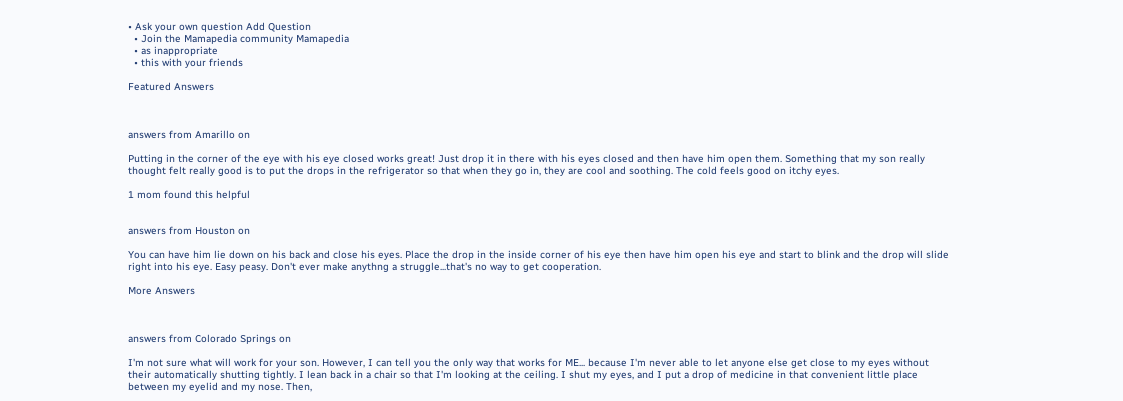• Ask your own question Add Question
  • Join the Mamapedia community Mamapedia
  • as inappropriate
  • this with your friends

Featured Answers



answers from Amarillo on

Putting in the corner of the eye with his eye closed works great! Just drop it in there with his eyes closed and then have him open them. Something that my son really thought felt really good is to put the drops in the refrigerator so that when they go in, they are cool and soothing. The cold feels good on itchy eyes.

1 mom found this helpful


answers from Houston on

You can have him lie down on his back and close his eyes. Place the drop in the inside corner of his eye then have him open his eye and start to blink and the drop will slide right into his eye. Easy peasy. Don't ever make anythng a struggle...that's no way to get cooperation.

More Answers



answers from Colorado Springs on

I'm not sure what will work for your son. However, I can tell you the only way that works for ME... because I'm never able to let anyone else get close to my eyes without their automatically shutting tightly. I lean back in a chair so that I'm looking at the ceiling. I shut my eyes, and I put a drop of medicine in that convenient little place between my eyelid and my nose. Then,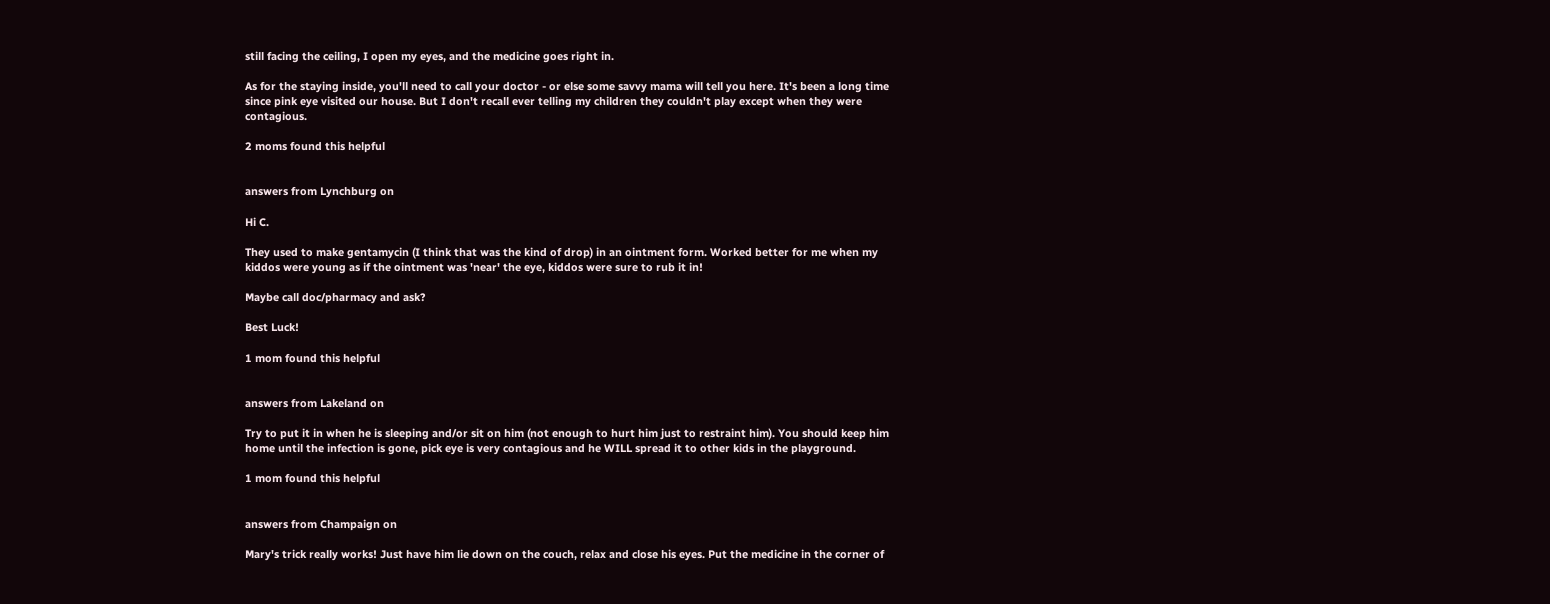still facing the ceiling, I open my eyes, and the medicine goes right in.

As for the staying inside, you'll need to call your doctor - or else some savvy mama will tell you here. It's been a long time since pink eye visited our house. But I don't recall ever telling my children they couldn't play except when they were contagious.

2 moms found this helpful


answers from Lynchburg on

Hi C.

They used to make gentamycin (I think that was the kind of drop) in an ointment form. Worked better for me when my kiddos were young as if the ointment was 'near' the eye, kiddos were sure to rub it in!

Maybe call doc/pharmacy and ask?

Best Luck!

1 mom found this helpful


answers from Lakeland on

Try to put it in when he is sleeping and/or sit on him (not enough to hurt him just to restraint him). You should keep him home until the infection is gone, pick eye is very contagious and he WILL spread it to other kids in the playground.

1 mom found this helpful


answers from Champaign on

Mary's trick really works! Just have him lie down on the couch, relax and close his eyes. Put the medicine in the corner of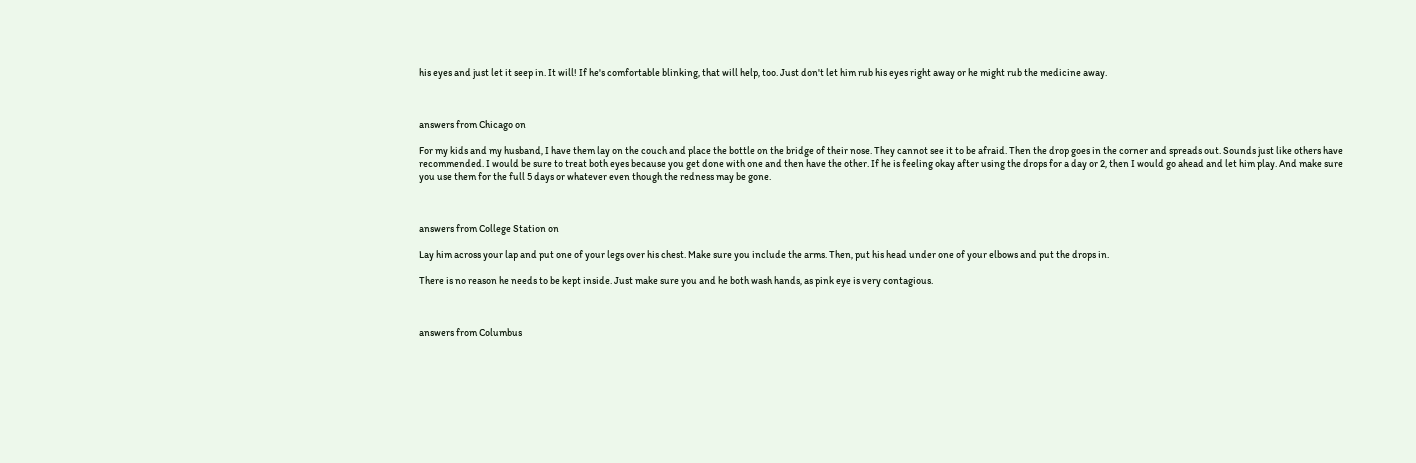his eyes and just let it seep in. It will! If he's comfortable blinking, that will help, too. Just don't let him rub his eyes right away or he might rub the medicine away.



answers from Chicago on

For my kids and my husband, I have them lay on the couch and place the bottle on the bridge of their nose. They cannot see it to be afraid. Then the drop goes in the corner and spreads out. Sounds just like others have recommended. I would be sure to treat both eyes because you get done with one and then have the other. If he is feeling okay after using the drops for a day or 2, then I would go ahead and let him play. And make sure you use them for the full 5 days or whatever even though the redness may be gone.



answers from College Station on

Lay him across your lap and put one of your legs over his chest. Make sure you include the arms. Then, put his head under one of your elbows and put the drops in.

There is no reason he needs to be kept inside. Just make sure you and he both wash hands, as pink eye is very contagious.



answers from Columbus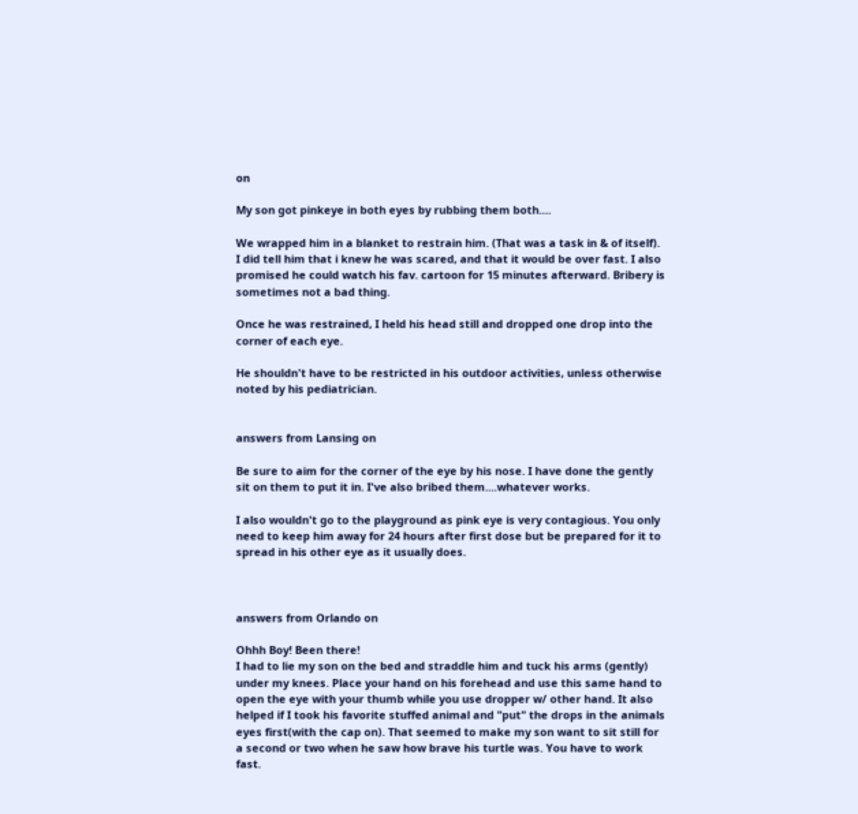on

My son got pinkeye in both eyes by rubbing them both....

We wrapped him in a blanket to restrain him. (That was a task in & of itself). I did tell him that i knew he was scared, and that it would be over fast. I also promised he could watch his fav. cartoon for 15 minutes afterward. Bribery is sometimes not a bad thing.

Once he was restrained, I held his head still and dropped one drop into the corner of each eye.

He shouldn't have to be restricted in his outdoor activities, unless otherwise noted by his pediatrician.


answers from Lansing on

Be sure to aim for the corner of the eye by his nose. I have done the gently sit on them to put it in. I've also bribed them....whatever works.

I also wouldn't go to the playground as pink eye is very contagious. You only need to keep him away for 24 hours after first dose but be prepared for it to spread in his other eye as it usually does.



answers from Orlando on

Ohhh Boy! Been there!
I had to lie my son on the bed and straddle him and tuck his arms (gently) under my knees. Place your hand on his forehead and use this same hand to open the eye with your thumb while you use dropper w/ other hand. It also helped if I took his favorite stuffed animal and "put" the drops in the animals eyes first(with the cap on). That seemed to make my son want to sit still for a second or two when he saw how brave his turtle was. You have to work fast.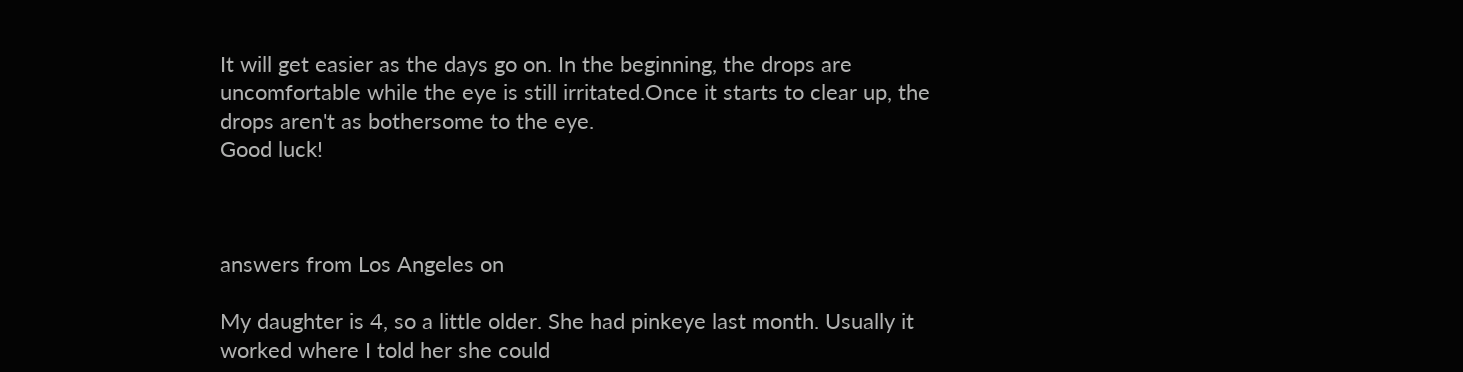It will get easier as the days go on. In the beginning, the drops are uncomfortable while the eye is still irritated.Once it starts to clear up, the drops aren't as bothersome to the eye.
Good luck!



answers from Los Angeles on

My daughter is 4, so a little older. She had pinkeye last month. Usually it worked where I told her she could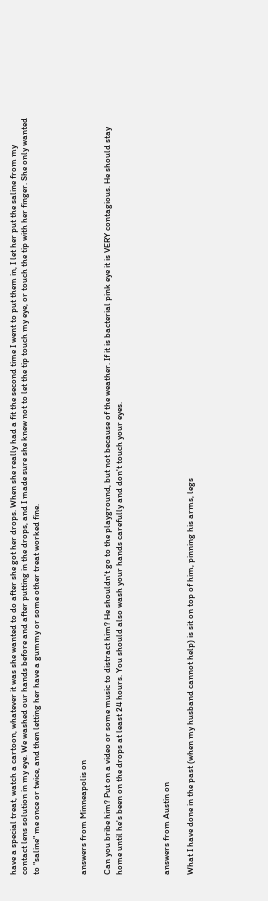have a special treat, watch a cartoon, whatever it was she wanted to do after she got her drops. When she really had a fit the second time I went to put them in, I let her put the saline from my contact lens solution in my eye. We washed our hands before and after putting in the drops, and I made sure she knew not to let the tip touch my eye, or touch the tip with her finger. She only wanted to "saline" me once or twice, and then letting her have a gummy or some other treat worked fine.



answers from Minneapolis on

Can you bribe him? Put on a video or some music to distract him? He shouldn't go to the playground, but not because of the weather. If it is bacterial pink eye it is VERY contagious. He should stay home until he's been on the drops at least 24 hours. You should also wash your hands carefully and don't touch your eyes.



answers from Austin on

What I have done in the past (when my husband cannot help) is sit on top of him, pinning his arms, legs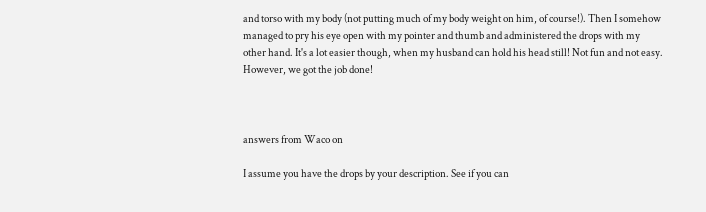and torso with my body (not putting much of my body weight on him, of course!). Then I somehow managed to pry his eye open with my pointer and thumb and administered the drops with my other hand. It's a lot easier though, when my husband can hold his head still! Not fun and not easy. However, we got the job done!



answers from Waco on

I assume you have the drops by your description. See if you can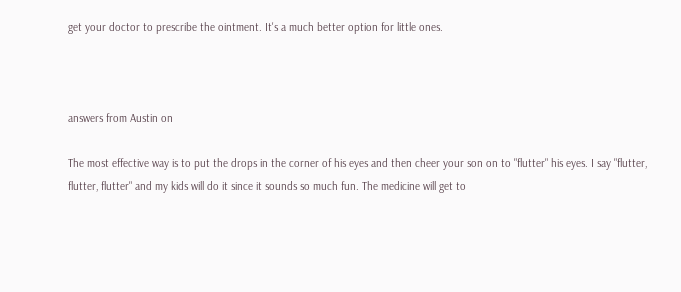get your doctor to prescribe the ointment. It's a much better option for little ones.



answers from Austin on

The most effective way is to put the drops in the corner of his eyes and then cheer your son on to "flutter" his eyes. I say "flutter, flutter, flutter" and my kids will do it since it sounds so much fun. The medicine will get to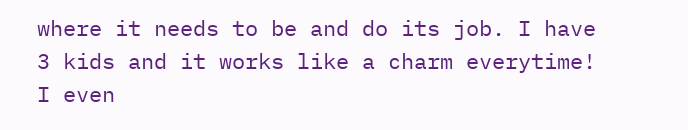where it needs to be and do its job. I have 3 kids and it works like a charm everytime! I even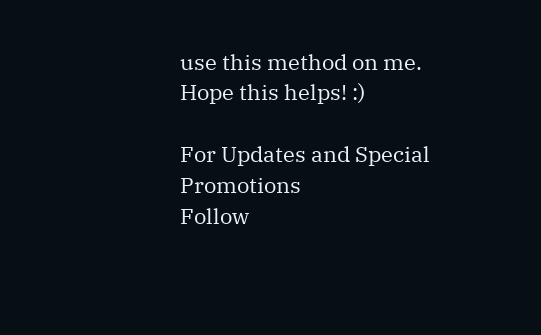use this method on me. Hope this helps! :)

For Updates and Special Promotions
Follow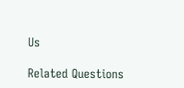Us

Related Questions